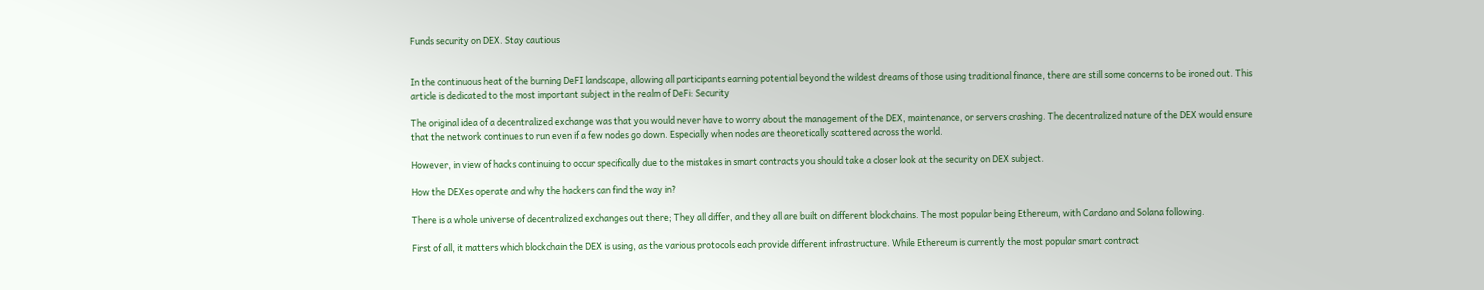Funds security on DEX. Stay cautious


In the continuous heat of the burning DeFI landscape, allowing all participants earning potential beyond the wildest dreams of those using traditional finance, there are still some concerns to be ironed out. This article is dedicated to the most important subject in the realm of DeFi: Security

The original idea of a decentralized exchange was that you would never have to worry about the management of the DEX, maintenance, or servers crashing. The decentralized nature of the DEX would ensure that the network continues to run even if a few nodes go down. Especially when nodes are theoretically scattered across the world.

However, in view of hacks continuing to occur specifically due to the mistakes in smart contracts you should take a closer look at the security on DEX subject.

How the DEXes operate and why the hackers can find the way in?

There is a whole universe of decentralized exchanges out there; They all differ, and they all are built on different blockchains. The most popular being Ethereum, with Cardano and Solana following.

First of all, it matters which blockchain the DEX is using, as the various protocols each provide different infrastructure. While Ethereum is currently the most popular smart contract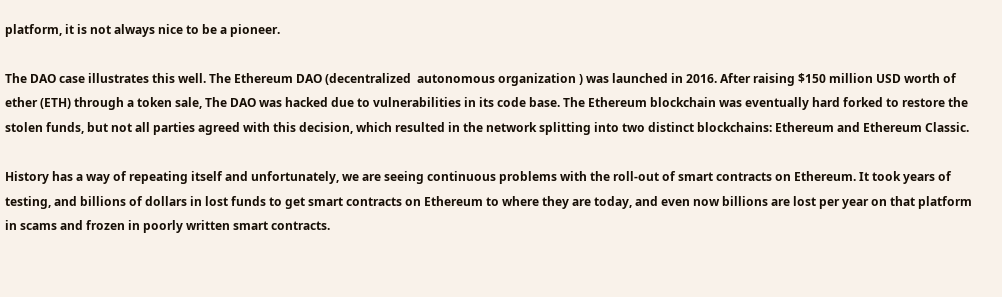platform, it is not always nice to be a pioneer.

The DAO case illustrates this well. The Ethereum DAO (decentralized  autonomous organization ) was launched in 2016. After raising $150 million USD worth of ether (ETH) through a token sale, The DAO was hacked due to vulnerabilities in its code base. The Ethereum blockchain was eventually hard forked to restore the stolen funds, but not all parties agreed with this decision, which resulted in the network splitting into two distinct blockchains: Ethereum and Ethereum Classic.

History has a way of repeating itself and unfortunately, we are seeing continuous problems with the roll-out of smart contracts on Ethereum. It took years of testing, and billions of dollars in lost funds to get smart contracts on Ethereum to where they are today, and even now billions are lost per year on that platform in scams and frozen in poorly written smart contracts.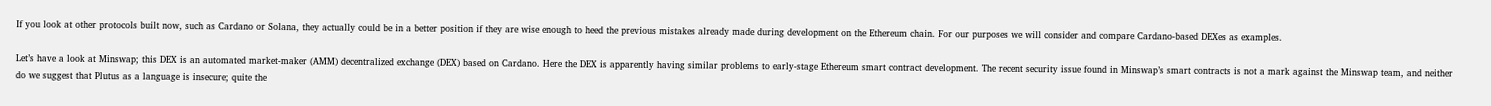If you look at other protocols built now, such as Cardano or Solana, they actually could be in a better position if they are wise enough to heed the previous mistakes already made during development on the Ethereum chain. For our purposes we will consider and compare Cardano-based DEXes as examples.

Let’s have a look at Minswap; this DEX is an automated market-maker (AMM) decentralized exchange (DEX) based on Cardano. Here the DEX is apparently having similar problems to early-stage Ethereum smart contract development. The recent security issue found in Minswap’s smart contracts is not a mark against the Minswap team, and neither do we suggest that Plutus as a language is insecure; quite the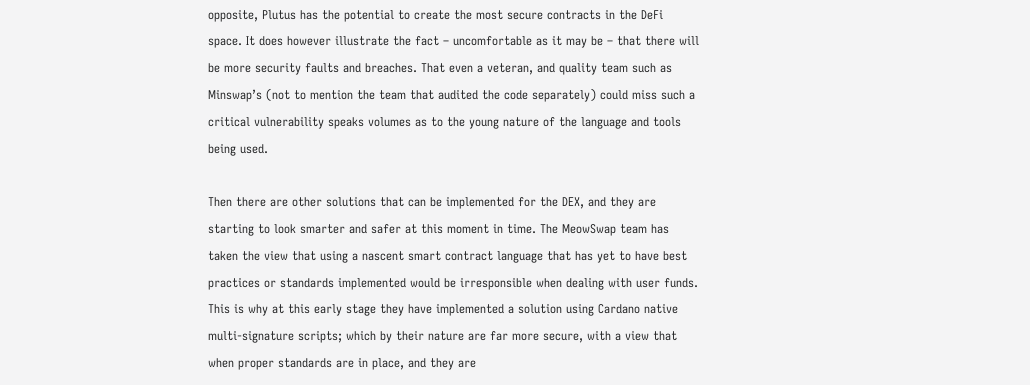opposite, Plutus has the potential to create the most secure contracts in the DeFi space. It does however illustrate the fact – uncomfortable as it may be – that there will be more security faults and breaches. That even a veteran, and quality team such as Minswap’s (not to mention the team that audited the code separately) could miss such a critical vulnerability speaks volumes as to the young nature of the language and tools being used.

Then there are other solutions that can be implemented for the DEX, and they are starting to look smarter and safer at this moment in time. The MeowSwap team has taken the view that using a nascent smart contract language that has yet to have best practices or standards implemented would be irresponsible when dealing with user funds. This is why at this early stage they have implemented a solution using Cardano native multi-signature scripts; which by their nature are far more secure, with a view that when proper standards are in place, and they are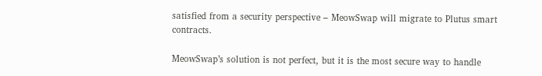satisfied from a security perspective – MeowSwap will migrate to Plutus smart contracts.

MeowSwap’s solution is not perfect, but it is the most secure way to handle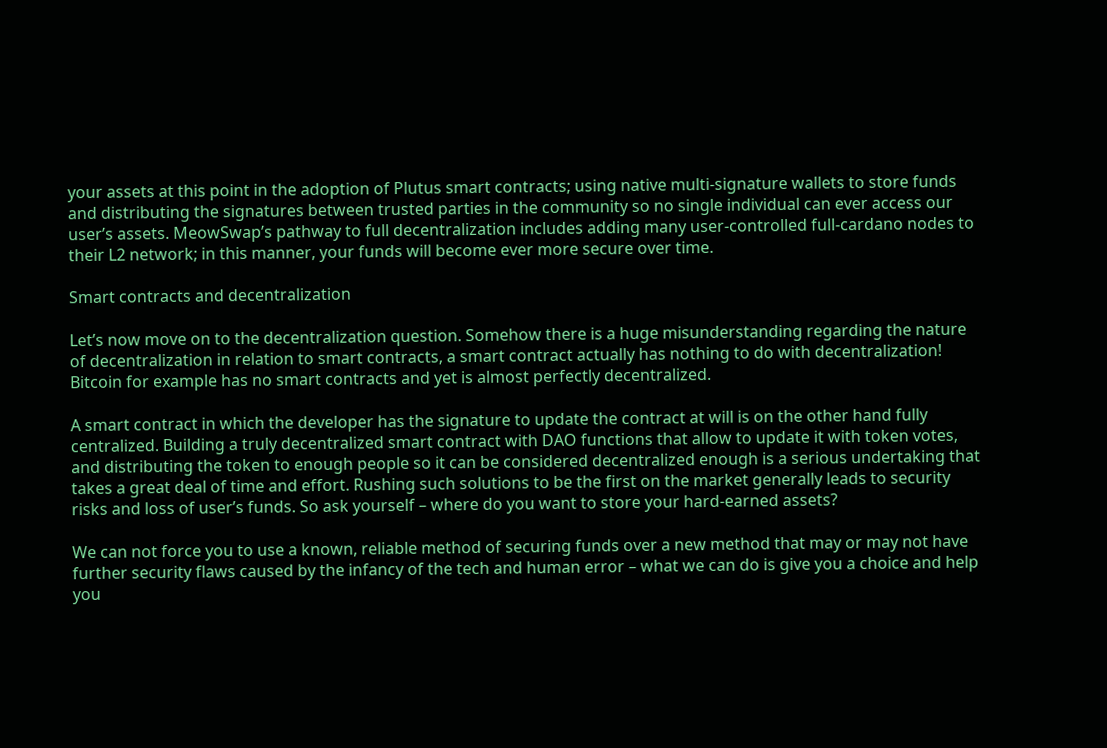your assets at this point in the adoption of Plutus smart contracts; using native multi-signature wallets to store funds and distributing the signatures between trusted parties in the community so no single individual can ever access our user’s assets. MeowSwap’s pathway to full decentralization includes adding many user-controlled full-cardano nodes to their L2 network; in this manner, your funds will become ever more secure over time.

Smart contracts and decentralization

Let’s now move on to the decentralization question. Somehow there is a huge misunderstanding regarding the nature of decentralization in relation to smart contracts, a smart contract actually has nothing to do with decentralization! Bitcoin for example has no smart contracts and yet is almost perfectly decentralized.

A smart contract in which the developer has the signature to update the contract at will is on the other hand fully centralized. Building a truly decentralized smart contract with DAO functions that allow to update it with token votes, and distributing the token to enough people so it can be considered decentralized enough is a serious undertaking that takes a great deal of time and effort. Rushing such solutions to be the first on the market generally leads to security risks and loss of user’s funds. So ask yourself – where do you want to store your hard-earned assets?

We can not force you to use a known, reliable method of securing funds over a new method that may or may not have further security flaws caused by the infancy of the tech and human error – what we can do is give you a choice and help you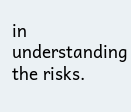in understanding the risks.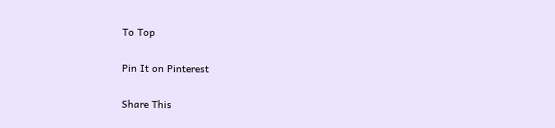To Top

Pin It on Pinterest

Share This